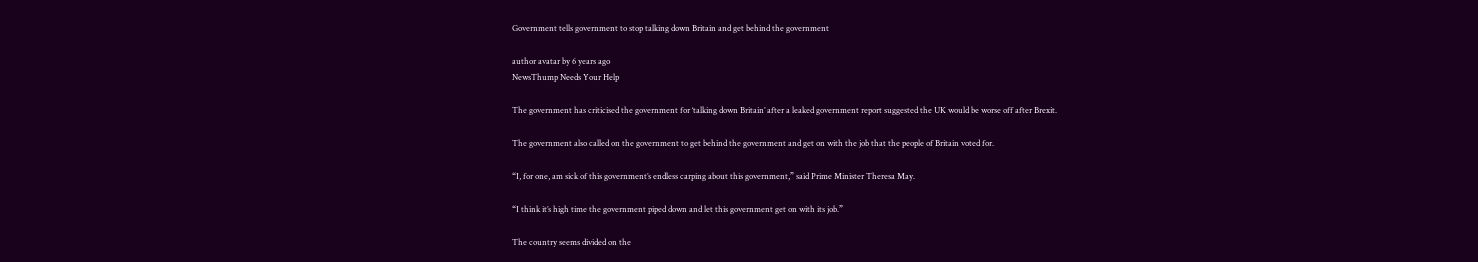Government tells government to stop talking down Britain and get behind the government

author avatar by 6 years ago
NewsThump Needs Your Help

The government has criticised the government for ‘talking down Britain’ after a leaked government report suggested the UK would be worse off after Brexit.

The government also called on the government to get behind the government and get on with the job that the people of Britain voted for.

“I, for one, am sick of this government’s endless carping about this government,” said Prime Minister Theresa May.

“I think it’s high time the government piped down and let this government get on with its job.”

The country seems divided on the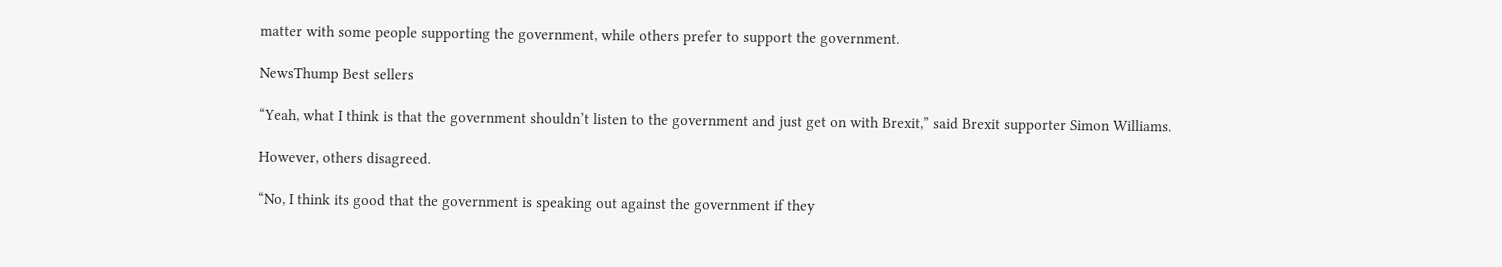matter with some people supporting the government, while others prefer to support the government.

NewsThump Best sellers

“Yeah, what I think is that the government shouldn’t listen to the government and just get on with Brexit,” said Brexit supporter Simon Williams.

However, others disagreed.

“No, I think its good that the government is speaking out against the government if they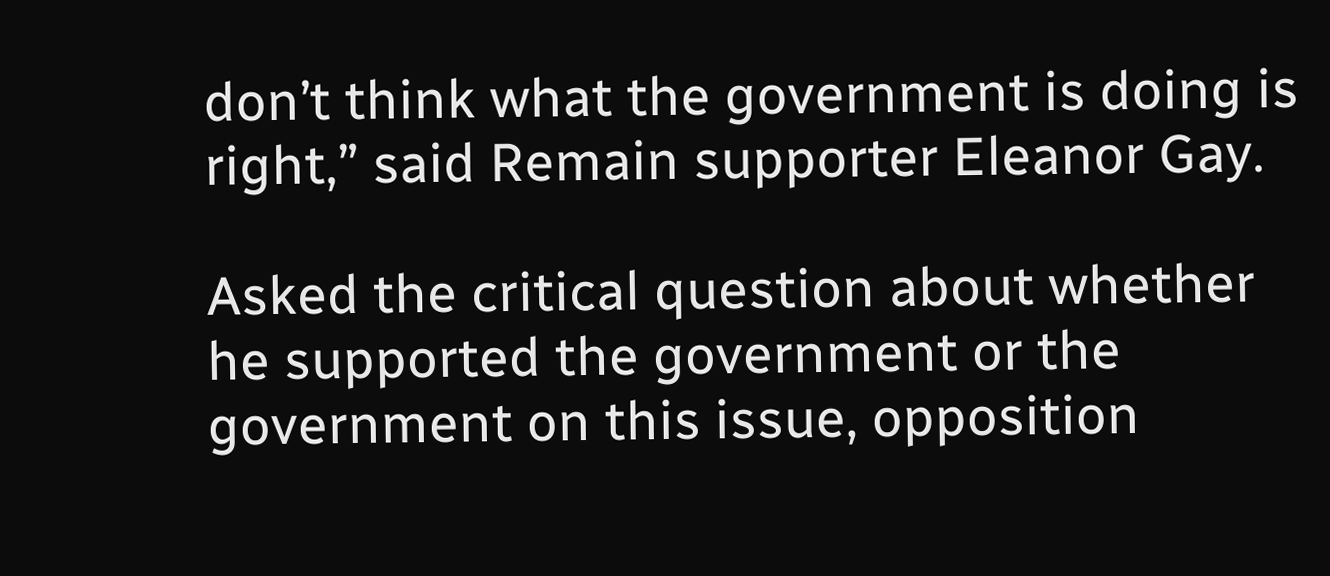don’t think what the government is doing is right,” said Remain supporter Eleanor Gay.

Asked the critical question about whether he supported the government or the government on this issue, opposition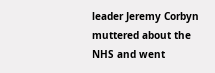leader Jeremy Corbyn muttered about the NHS and went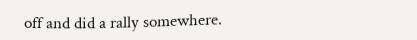off and did a rally somewhere.